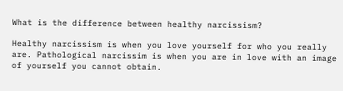What is the difference between healthy narcissism?

Healthy narcissism is when you love yourself for who you really are. Pathological narcissim is when you are in love with an image of yourself you cannot obtain.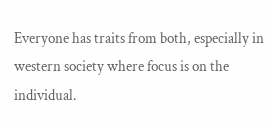Everyone has traits from both, especially in western society where focus is on the individual.